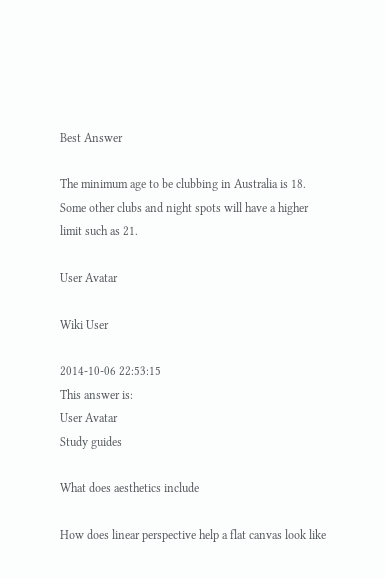Best Answer

The minimum age to be clubbing in Australia is 18. Some other clubs and night spots will have a higher limit such as 21.

User Avatar

Wiki User

2014-10-06 22:53:15
This answer is:
User Avatar
Study guides

What does aesthetics include

How does linear perspective help a flat canvas look like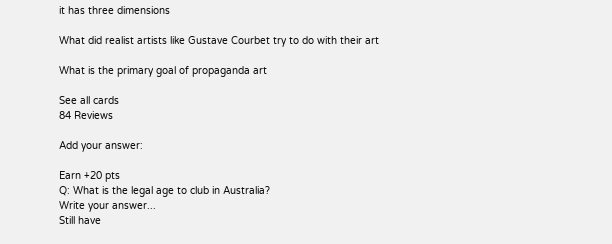it has three dimensions

What did realist artists like Gustave Courbet try to do with their art

What is the primary goal of propaganda art

See all cards
84 Reviews

Add your answer:

Earn +20 pts
Q: What is the legal age to club in Australia?
Write your answer...
Still have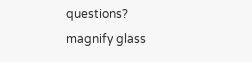questions?
magnify glass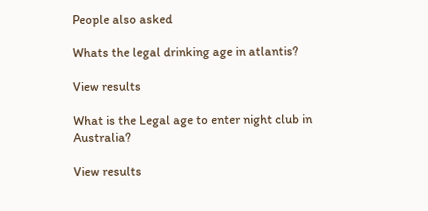People also asked

Whats the legal drinking age in atlantis?

View results

What is the Legal age to enter night club in Australia?

View results